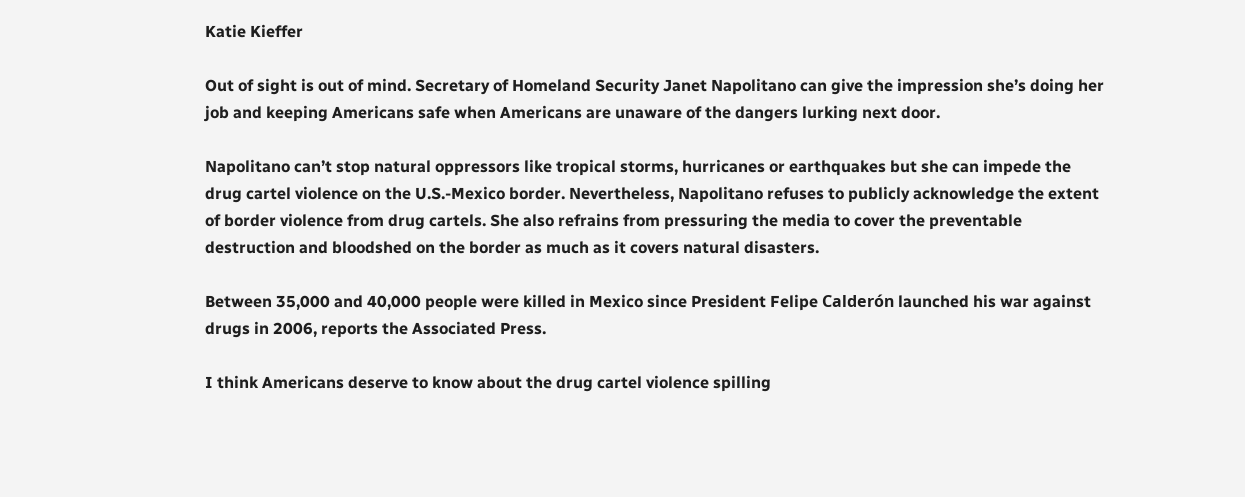Katie Kieffer

Out of sight is out of mind. Secretary of Homeland Security Janet Napolitano can give the impression she’s doing her job and keeping Americans safe when Americans are unaware of the dangers lurking next door.

Napolitano can’t stop natural oppressors like tropical storms, hurricanes or earthquakes but she can impede the drug cartel violence on the U.S.-Mexico border. Nevertheless, Napolitano refuses to publicly acknowledge the extent of border violence from drug cartels. She also refrains from pressuring the media to cover the preventable destruction and bloodshed on the border as much as it covers natural disasters.

Between 35,000 and 40,000 people were killed in Mexico since President Felipe Calderón launched his war against drugs in 2006, reports the Associated Press.

I think Americans deserve to know about the drug cartel violence spilling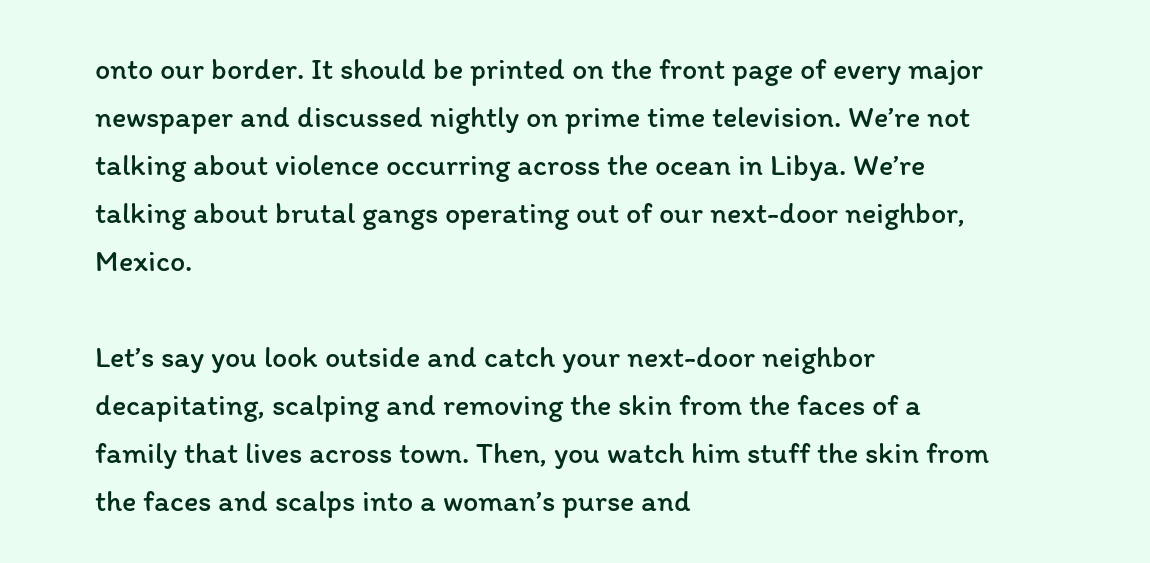onto our border. It should be printed on the front page of every major newspaper and discussed nightly on prime time television. We’re not talking about violence occurring across the ocean in Libya. We’re talking about brutal gangs operating out of our next-door neighbor, Mexico.

Let’s say you look outside and catch your next-door neighbor decapitating, scalping and removing the skin from the faces of a family that lives across town. Then, you watch him stuff the skin from the faces and scalps into a woman’s purse and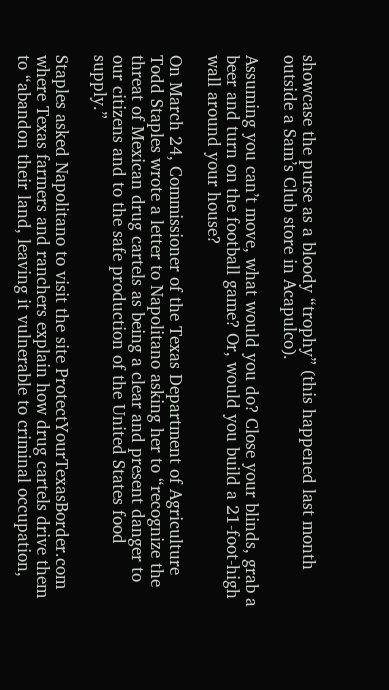showcase the purse as a bloody “trophy” (this happened last month outside a Sam’s Club store in Acapulco).

Assuming you can’t move, what would you do? Close your blinds, grab a beer and turn on the football game? Or, would you build a 21-foot-high wall around your house?

On March 24, Commissioner of the Texas Department of Agriculture Todd Staples wrote a letter to Napolitano asking her to “recognize the threat of Mexican drug cartels as being a clear and present danger to our citizens and to the safe production of the United States food supply.”

Staples asked Napolitano to visit the site ProtectYourTexasBorder.com where Texas farmers and ranchers explain how drug cartels drive them to “abandon their land, leaving it vulnerable to criminal occupation,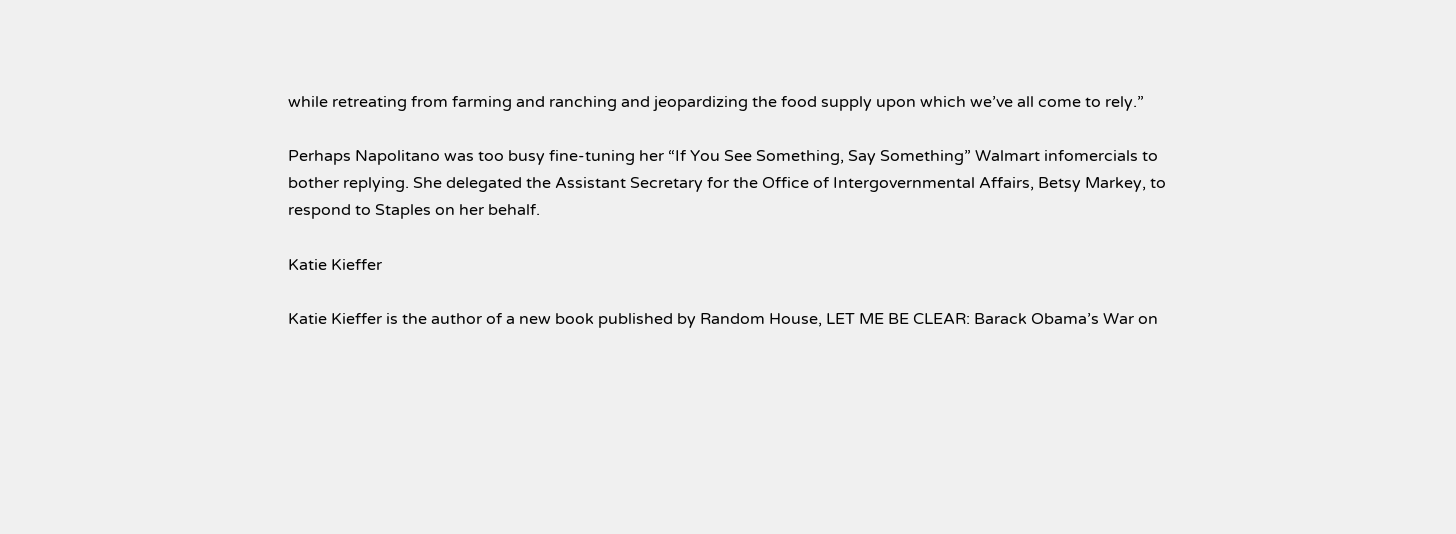while retreating from farming and ranching and jeopardizing the food supply upon which we’ve all come to rely.”

Perhaps Napolitano was too busy fine-tuning her “If You See Something, Say Something” Walmart infomercials to bother replying. She delegated the Assistant Secretary for the Office of Intergovernmental Affairs, Betsy Markey, to respond to Staples on her behalf.

Katie Kieffer

Katie Kieffer is the author of a new book published by Random House, LET ME BE CLEAR: Barack Obama’s War on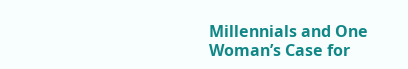Millennials and One Woman’s Case for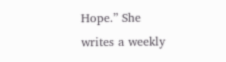Hope.” She writes a weekly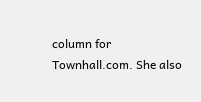column for Townhall.com. She also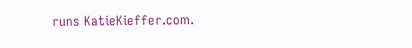runs KatieKieffer.com.